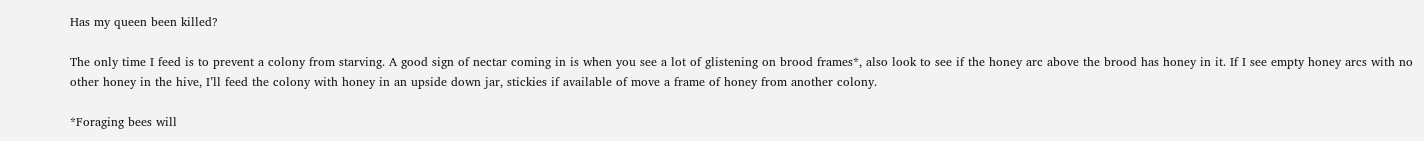Has my queen been killed?

The only time I feed is to prevent a colony from starving. A good sign of nectar coming in is when you see a lot of glistening on brood frames*, also look to see if the honey arc above the brood has honey in it. If I see empty honey arcs with no other honey in the hive, I’ll feed the colony with honey in an upside down jar, stickies if available of move a frame of honey from another colony.

*Foraging bees will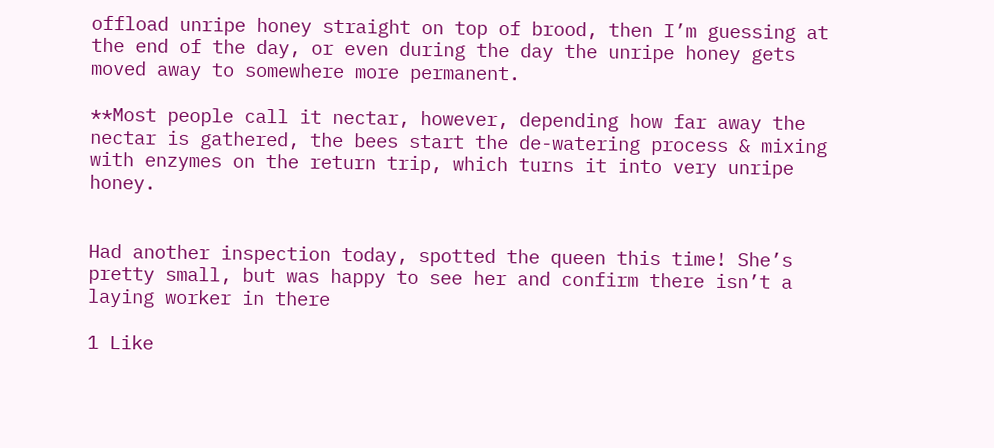offload unripe honey straight on top of brood, then I’m guessing at the end of the day, or even during the day the unripe honey gets moved away to somewhere more permanent.

**Most people call it nectar, however, depending how far away the nectar is gathered, the bees start the de-watering process & mixing with enzymes on the return trip, which turns it into very unripe honey.


Had another inspection today, spotted the queen this time! She’s pretty small, but was happy to see her and confirm there isn’t a laying worker in there

1 Like